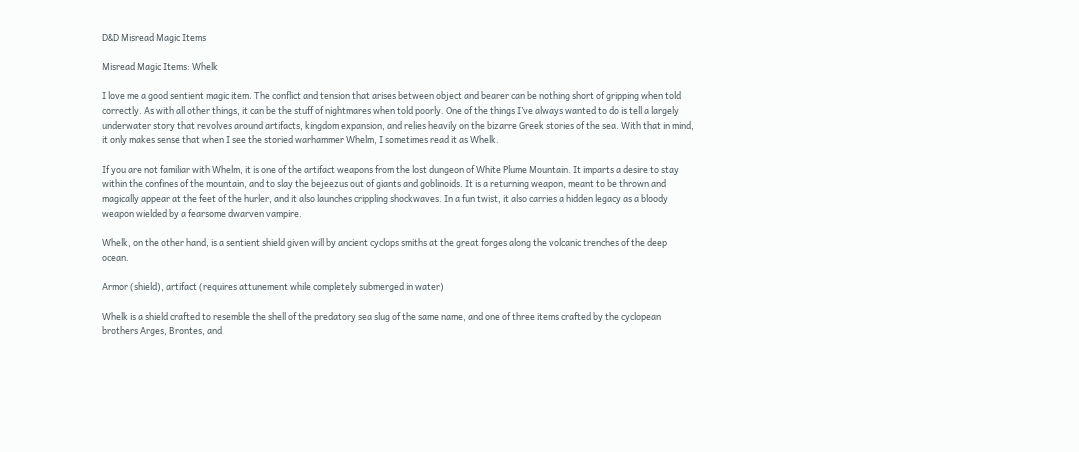D&D Misread Magic Items

Misread Magic Items: Whelk

I love me a good sentient magic item. The conflict and tension that arises between object and bearer can be nothing short of gripping when told correctly. As with all other things, it can be the stuff of nightmares when told poorly. One of the things I’ve always wanted to do is tell a largely underwater story that revolves around artifacts, kingdom expansion, and relies heavily on the bizarre Greek stories of the sea. With that in mind, it only makes sense that when I see the storied warhammer Whelm, I sometimes read it as Whelk.

If you are not familiar with Whelm, it is one of the artifact weapons from the lost dungeon of White Plume Mountain. It imparts a desire to stay within the confines of the mountain, and to slay the bejeezus out of giants and goblinoids. It is a returning weapon, meant to be thrown and magically appear at the feet of the hurler, and it also launches crippling shockwaves. In a fun twist, it also carries a hidden legacy as a bloody weapon wielded by a fearsome dwarven vampire.

Whelk, on the other hand, is a sentient shield given will by ancient cyclops smiths at the great forges along the volcanic trenches of the deep ocean.

Armor (shield), artifact (requires attunement while completely submerged in water)

Whelk is a shield crafted to resemble the shell of the predatory sea slug of the same name, and one of three items crafted by the cyclopean brothers Arges, Brontes, and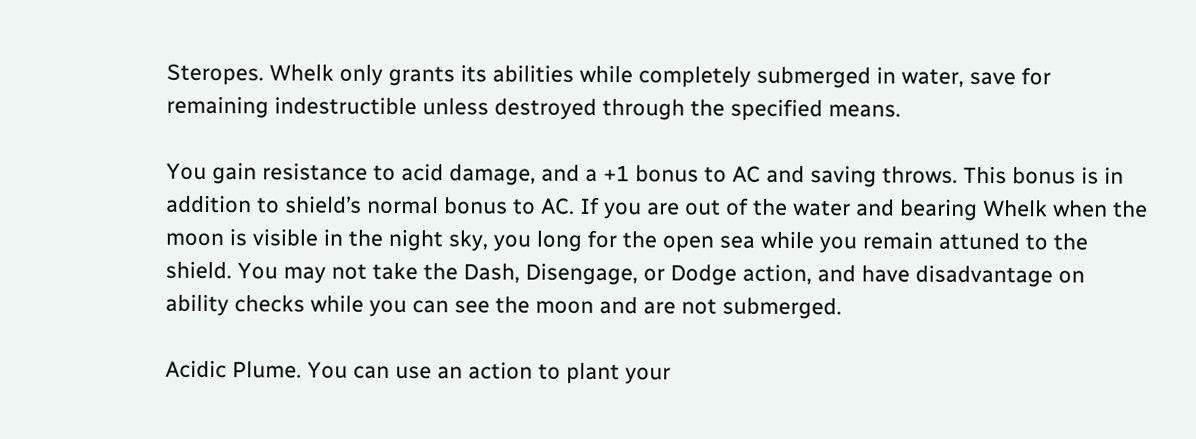Steropes. Whelk only grants its abilities while completely submerged in water, save for remaining indestructible unless destroyed through the specified means.

You gain resistance to acid damage, and a +1 bonus to AC and saving throws. This bonus is in addition to shield’s normal bonus to AC. If you are out of the water and bearing Whelk when the moon is visible in the night sky, you long for the open sea while you remain attuned to the shield. You may not take the Dash, Disengage, or Dodge action, and have disadvantage on ability checks while you can see the moon and are not submerged.

Acidic Plume. You can use an action to plant your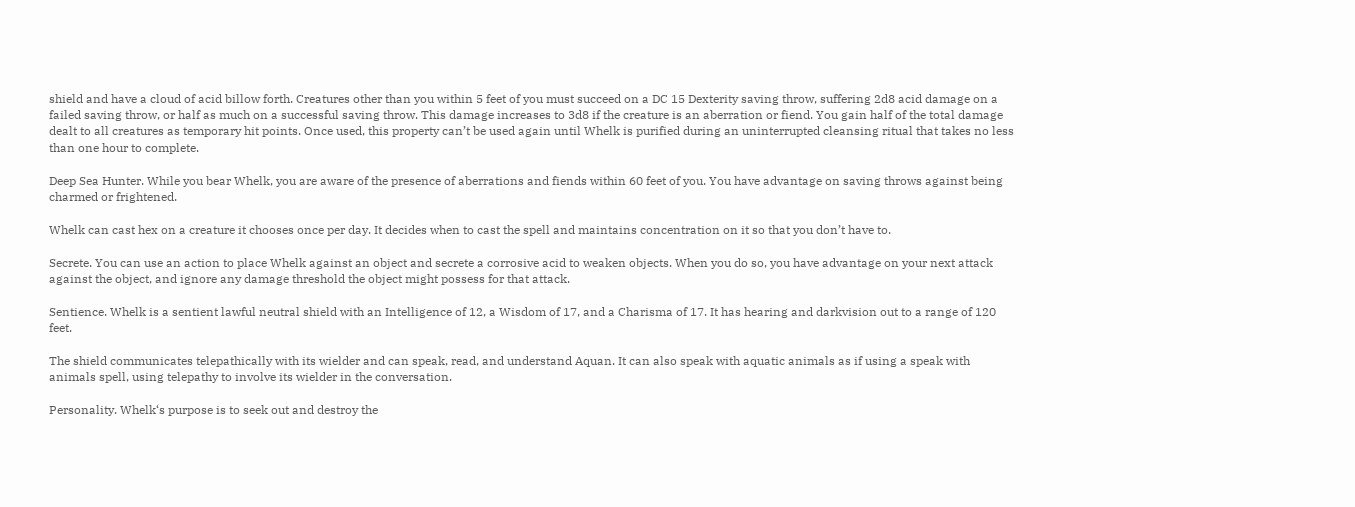shield and have a cloud of acid billow forth. Creatures other than you within 5 feet of you must succeed on a DC 15 Dexterity saving throw, suffering 2d8 acid damage on a failed saving throw, or half as much on a successful saving throw. This damage increases to 3d8 if the creature is an aberration or fiend. You gain half of the total damage dealt to all creatures as temporary hit points. Once used, this property can’t be used again until Whelk is purified during an uninterrupted cleansing ritual that takes no less than one hour to complete.

Deep Sea Hunter. While you bear Whelk, you are aware of the presence of aberrations and fiends within 60 feet of you. You have advantage on saving throws against being charmed or frightened.

Whelk can cast hex on a creature it chooses once per day. It decides when to cast the spell and maintains concentration on it so that you don’t have to.

Secrete. You can use an action to place Whelk against an object and secrete a corrosive acid to weaken objects. When you do so, you have advantage on your next attack against the object, and ignore any damage threshold the object might possess for that attack.

Sentience. Whelk is a sentient lawful neutral shield with an Intelligence of 12, a Wisdom of 17, and a Charisma of 17. It has hearing and darkvision out to a range of 120 feet.

The shield communicates telepathically with its wielder and can speak, read, and understand Aquan. It can also speak with aquatic animals as if using a speak with animals spell, using telepathy to involve its wielder in the conversation.

Personality. Whelk‘s purpose is to seek out and destroy the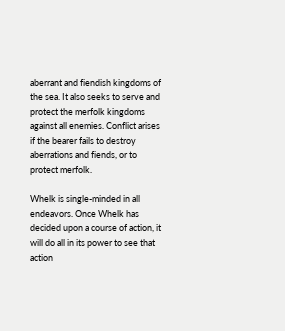aberrant and fiendish kingdoms of the sea. It also seeks to serve and protect the merfolk kingdoms against all enemies. Conflict arises if the bearer fails to destroy aberrations and fiends, or to protect merfolk.

Whelk is single-minded in all endeavors. Once Whelk has decided upon a course of action, it will do all in its power to see that action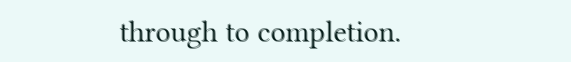through to completion.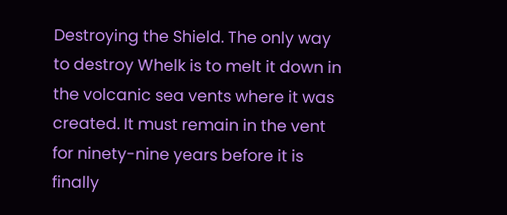Destroying the Shield. The only way to destroy Whelk is to melt it down in the volcanic sea vents where it was created. It must remain in the vent for ninety-nine years before it is finally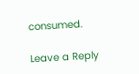consumed.

Leave a Reply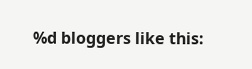%d bloggers like this: